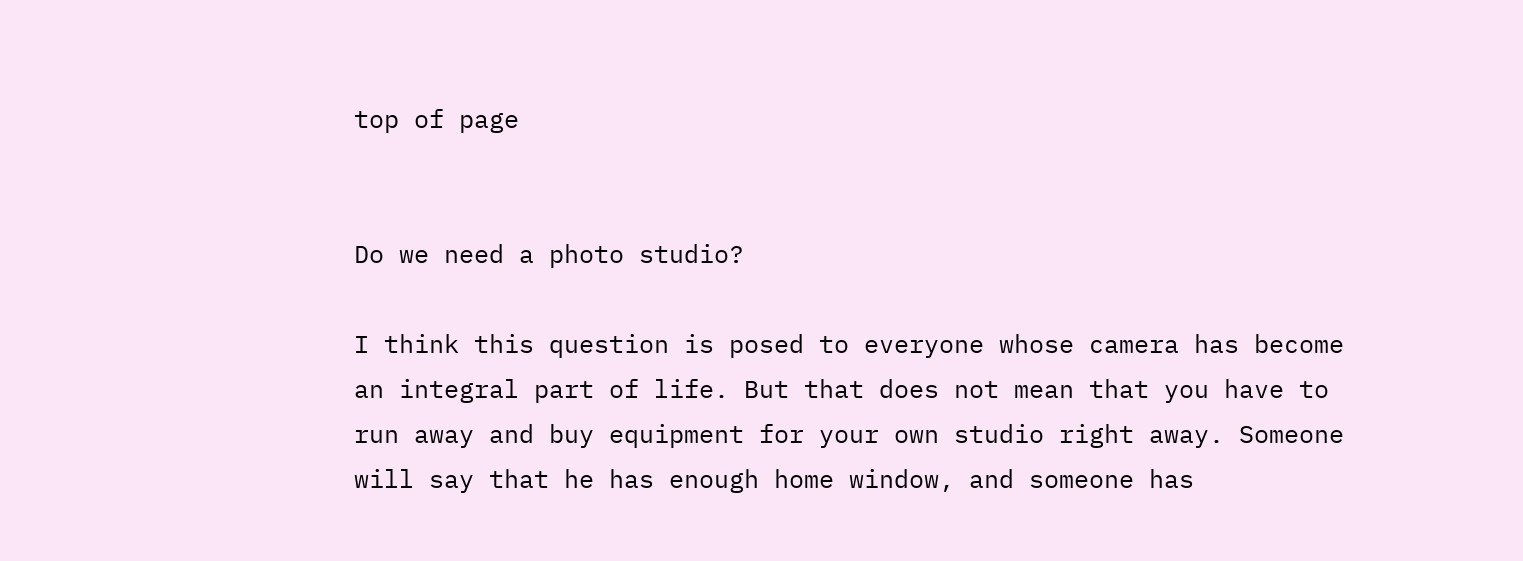top of page


Do we need a photo studio?

I think this question is posed to everyone whose camera has become an integral part of life. But that does not mean that you have to run away and buy equipment for your own studio right away. Someone will say that he has enough home window, and someone has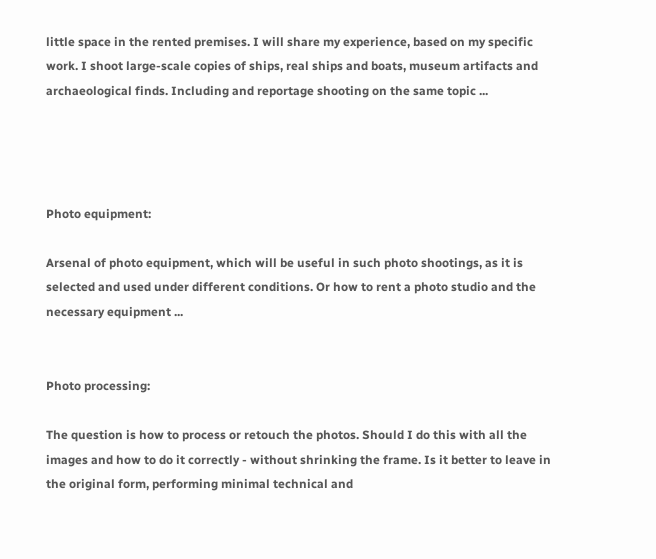little space in the rented premises. I will share my experience, based on my specific work. I shoot large-scale copies of ships, real ships and boats, museum artifacts and archaeological finds. Including and reportage shooting on the same topic ...




Photo equipment:

Arsenal of photo equipment, which will be useful in such photo shootings, as it is selected and used under different conditions. Or how to rent a photo studio and the necessary equipment ...


Photo processing:

The question is how to process or retouch the photos. Should I do this with all the images and how to do it correctly - without shrinking the frame. Is it better to leave in the original form, performing minimal technical and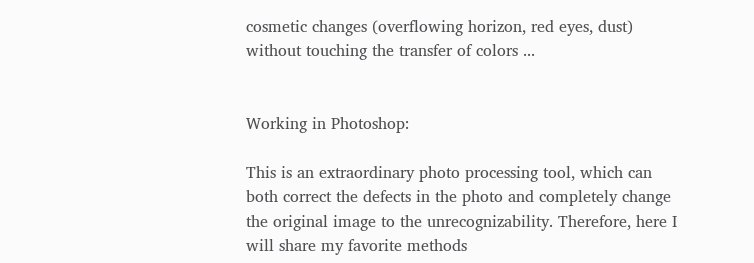cosmetic changes (overflowing horizon, red eyes, dust) without touching the transfer of colors ...


Working in Photoshop:

This is an extraordinary photo processing tool, which can both correct the defects in the photo and completely change the original image to the unrecognizability. Therefore, here I will share my favorite methods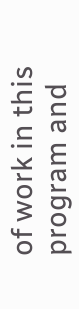of work in this program and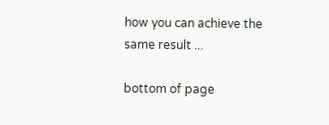how you can achieve the same result ...

bottom of page